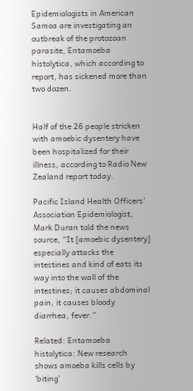Epidemiologists in American Samoa are investigating an outbreak of the protozoan parasite, Entamoeba histolytica, which according to report, has sickened more than two dozen.


Half of the 26 people stricken with amoebic dysentery have been hospitalized for their illness, according to Radio New Zealand report today.

Pacific Island Health Officers’ Association Epidemiologist, Mark Duran told the news source, “It [amoebic dysentery] especially attacks the intestines and kind of eats its way into the wall of the intestines; it causes abdominal pain, it causes bloody diarrhea, fever.”

Related: Entamoeba histolytica: New research shows amoeba kills cells by ‘biting’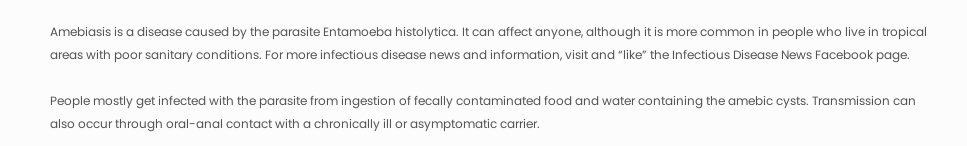Amebiasis is a disease caused by the parasite Entamoeba histolytica. It can affect anyone, although it is more common in people who live in tropical areas with poor sanitary conditions. For more infectious disease news and information, visit and “like” the Infectious Disease News Facebook page.

People mostly get infected with the parasite from ingestion of fecally contaminated food and water containing the amebic cysts. Transmission can also occur through oral-anal contact with a chronically ill or asymptomatic carrier.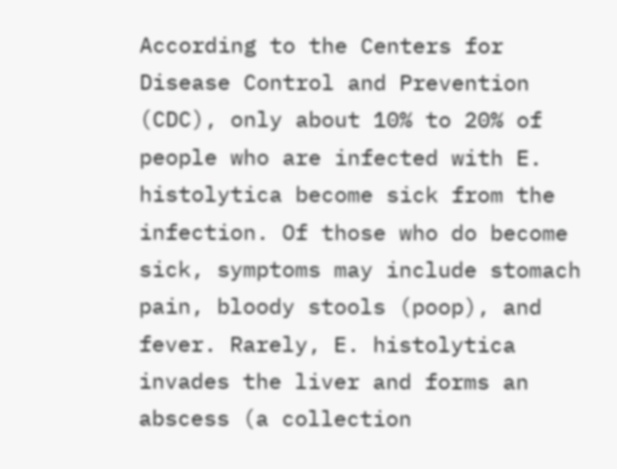According to the Centers for Disease Control and Prevention (CDC), only about 10% to 20% of people who are infected with E. histolytica become sick from the infection. Of those who do become sick, symptoms may include stomach pain, bloody stools (poop), and fever. Rarely, E. histolytica invades the liver and forms an abscess (a collection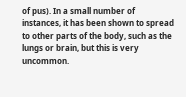of pus). In a small number of instances, it has been shown to spread to other parts of the body, such as the lungs or brain, but this is very uncommon.